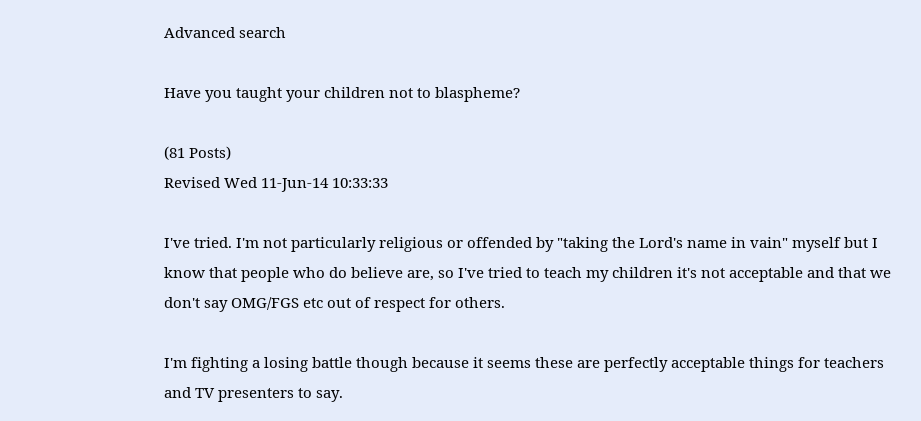Advanced search

Have you taught your children not to blaspheme?

(81 Posts)
Revised Wed 11-Jun-14 10:33:33

I've tried. I'm not particularly religious or offended by "taking the Lord's name in vain" myself but I know that people who do believe are, so I've tried to teach my children it's not acceptable and that we don't say OMG/FGS etc out of respect for others.

I'm fighting a losing battle though because it seems these are perfectly acceptable things for teachers and TV presenters to say.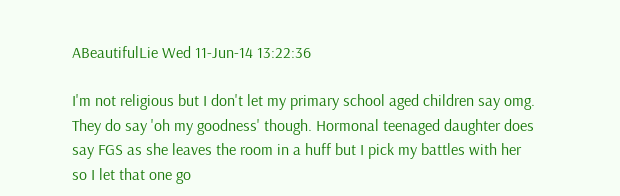ABeautifulLie Wed 11-Jun-14 13:22:36

I'm not religious but I don't let my primary school aged children say omg. They do say 'oh my goodness' though. Hormonal teenaged daughter does say FGS as she leaves the room in a huff but I pick my battles with her so I let that one go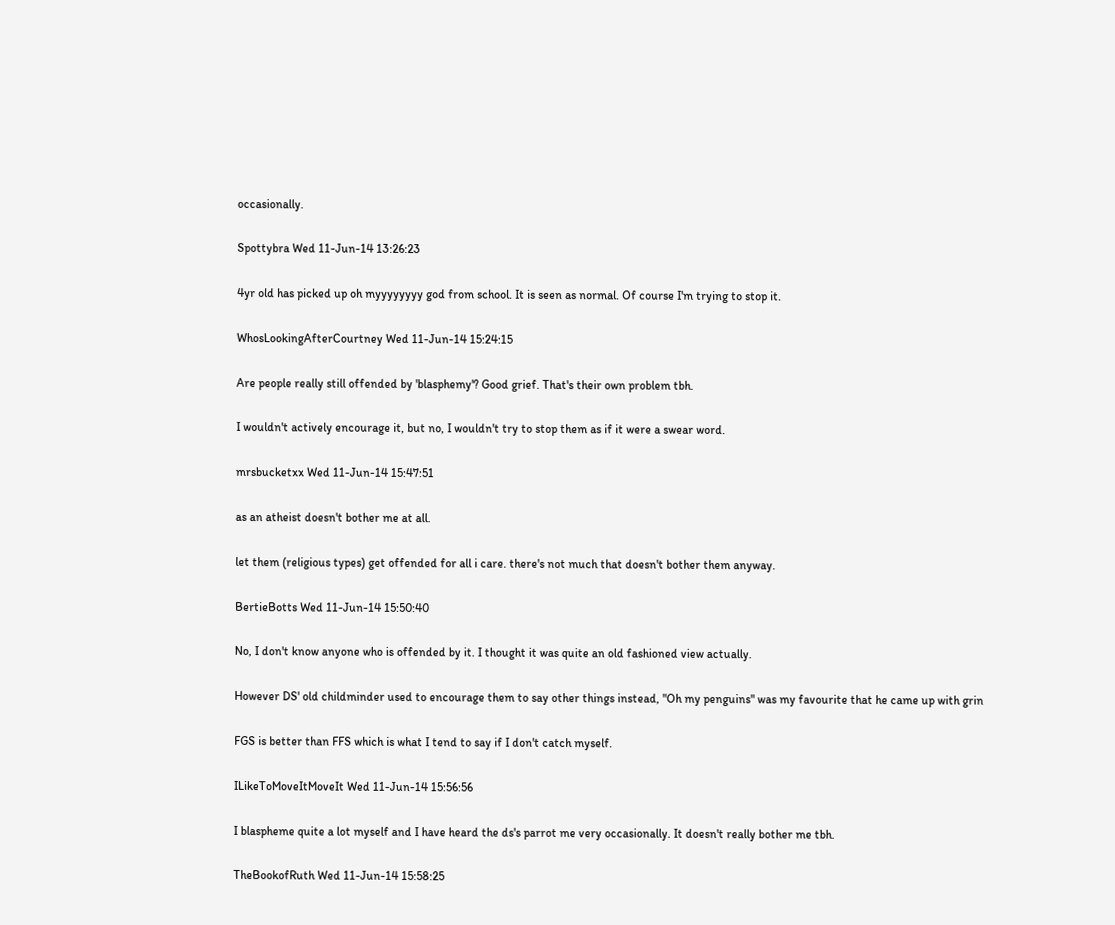occasionally.

Spottybra Wed 11-Jun-14 13:26:23

4yr old has picked up oh myyyyyyyy god from school. It is seen as normal. Of course I'm trying to stop it.

WhosLookingAfterCourtney Wed 11-Jun-14 15:24:15

Are people really still offended by 'blasphemy'? Good grief. That's their own problem tbh.

I wouldn't actively encourage it, but no, I wouldn't try to stop them as if it were a swear word.

mrsbucketxx Wed 11-Jun-14 15:47:51

as an atheist doesn't bother me at all.

let them (religious types) get offended for all i care. there's not much that doesn't bother them anyway.

BertieBotts Wed 11-Jun-14 15:50:40

No, I don't know anyone who is offended by it. I thought it was quite an old fashioned view actually.

However DS' old childminder used to encourage them to say other things instead, "Oh my penguins" was my favourite that he came up with grin

FGS is better than FFS which is what I tend to say if I don't catch myself.

ILikeToMoveItMoveIt Wed 11-Jun-14 15:56:56

I blaspheme quite a lot myself and I have heard the ds's parrot me very occasionally. It doesn't really bother me tbh.

TheBookofRuth Wed 11-Jun-14 15:58:25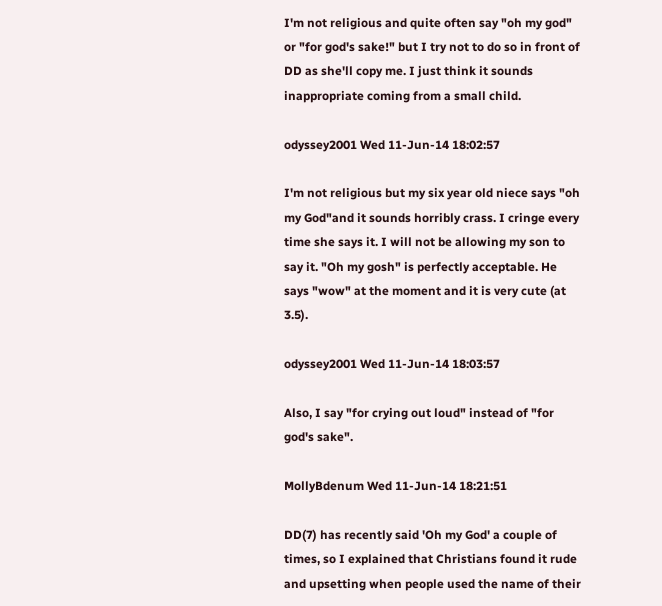I'm not religious and quite often say "oh my god" or "for god's sake!" but I try not to do so in front of DD as she'll copy me. I just think it sounds inappropriate coming from a small child.

odyssey2001 Wed 11-Jun-14 18:02:57

I'm not religious but my six year old niece says "oh my God"and it sounds horribly crass. I cringe every time she says it. I will not be allowing my son to say it. "Oh my gosh" is perfectly acceptable. He says "wow" at the moment and it is very cute (at 3.5).

odyssey2001 Wed 11-Jun-14 18:03:57

Also, I say "for crying out loud" instead of "for god's sake".

MollyBdenum Wed 11-Jun-14 18:21:51

DD(7) has recently said 'Oh my God' a couple of times, so I explained that Christians found it rude and upsetting when people used the name of their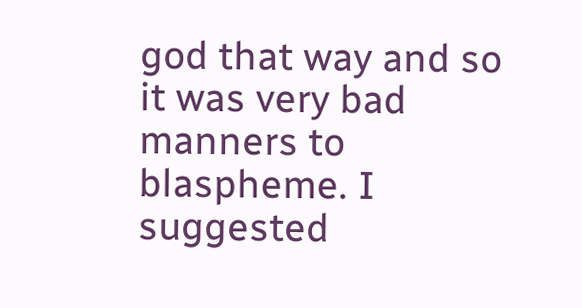god that way and so it was very bad manners to blaspheme. I suggested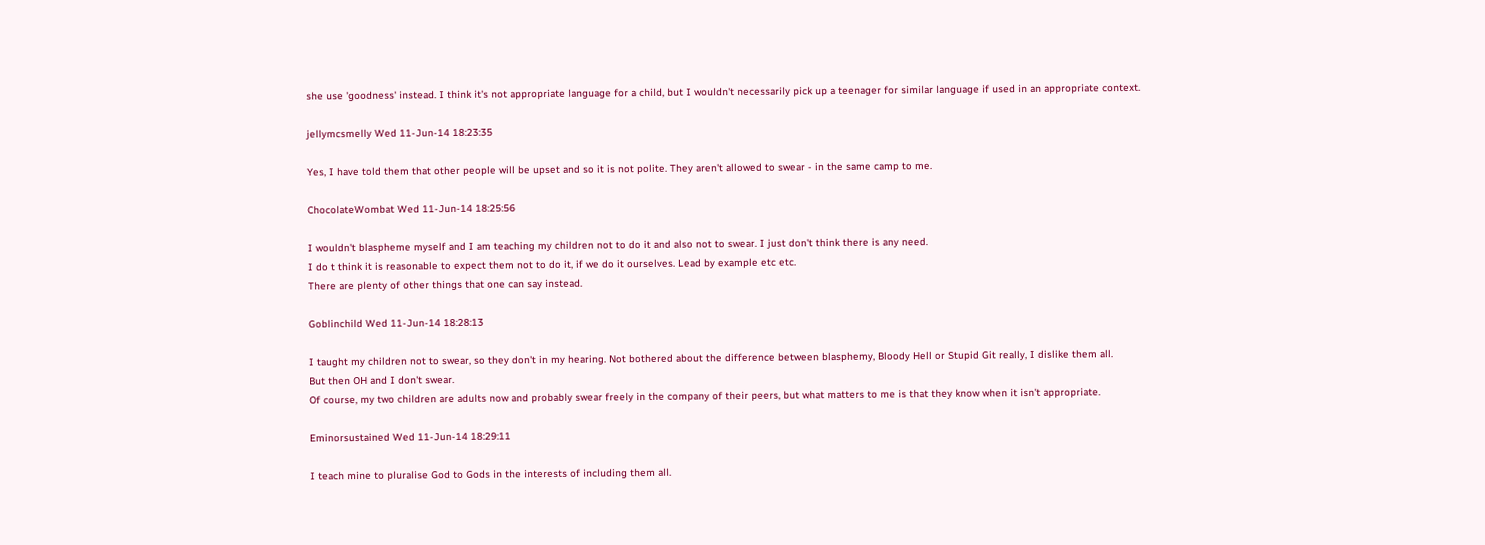she use 'goodness' instead. I think it's not appropriate language for a child, but I wouldn't necessarily pick up a teenager for similar language if used in an appropriate context.

jellymcsmelly Wed 11-Jun-14 18:23:35

Yes, I have told them that other people will be upset and so it is not polite. They aren't allowed to swear - in the same camp to me.

ChocolateWombat Wed 11-Jun-14 18:25:56

I wouldn't blaspheme myself and I am teaching my children not to do it and also not to swear. I just don't think there is any need.
I do t think it is reasonable to expect them not to do it, if we do it ourselves. Lead by example etc etc.
There are plenty of other things that one can say instead.

Goblinchild Wed 11-Jun-14 18:28:13

I taught my children not to swear, so they don't in my hearing. Not bothered about the difference between blasphemy, Bloody Hell or Stupid Git really, I dislike them all.
But then OH and I don't swear.
Of course, my two children are adults now and probably swear freely in the company of their peers, but what matters to me is that they know when it isn't appropriate.

Eminorsustained Wed 11-Jun-14 18:29:11

I teach mine to pluralise God to Gods in the interests of including them all.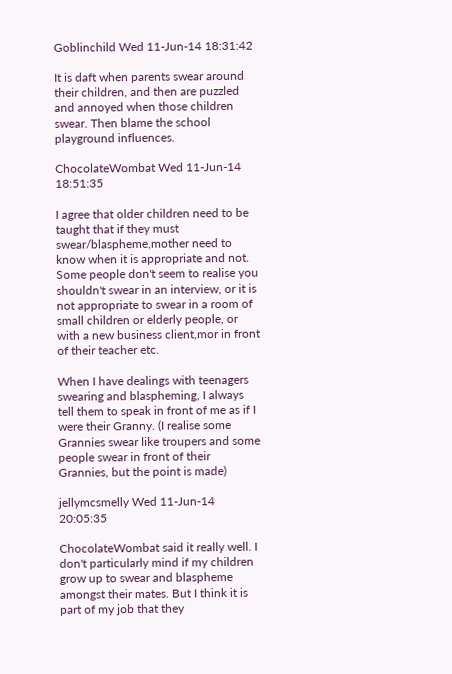Goblinchild Wed 11-Jun-14 18:31:42

It is daft when parents swear around their children, and then are puzzled and annoyed when those children swear. Then blame the school playground influences.

ChocolateWombat Wed 11-Jun-14 18:51:35

I agree that older children need to be taught that if they must swear/blaspheme,mother need to know when it is appropriate and not. Some people don't seem to realise you shouldn't swear in an interview, or it is not appropriate to swear in a room of small children or elderly people, or with a new business client,mor in front of their teacher etc.

When I have dealings with teenagers swearing and blaspheming, I always tell them to speak in front of me as if I were their Granny. (I realise some Grannies swear like troupers and some people swear in front of their Grannies, but the point is made)

jellymcsmelly Wed 11-Jun-14 20:05:35

ChocolateWombat said it really well. I don't particularly mind if my children grow up to swear and blaspheme amongst their mates. But I think it is part of my job that they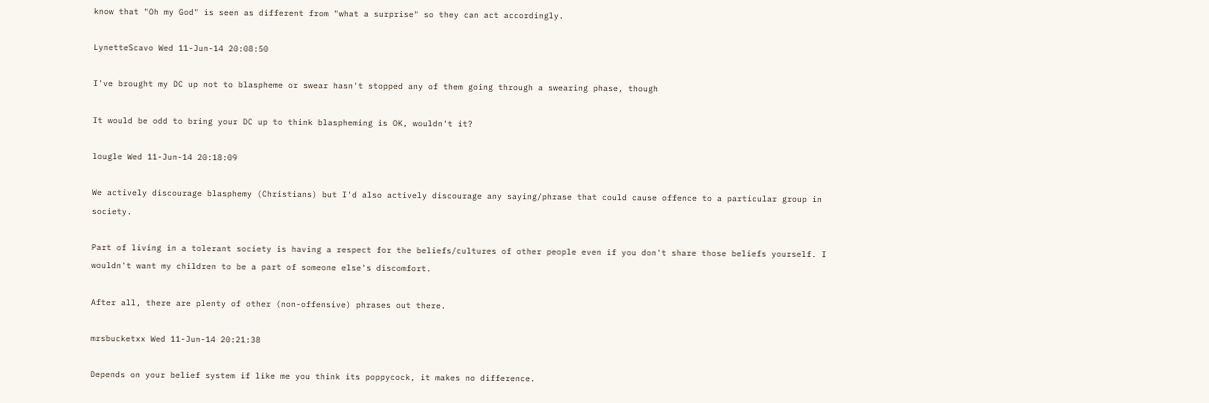know that "Oh my God" is seen as different from "what a surprise" so they can act accordingly.

LynetteScavo Wed 11-Jun-14 20:08:50

I've brought my DC up not to blaspheme or swear hasn't stopped any of them going through a swearing phase, though

It would be odd to bring your DC up to think blaspheming is OK, wouldn't it?

lougle Wed 11-Jun-14 20:18:09

We actively discourage blasphemy (Christians) but I'd also actively discourage any saying/phrase that could cause offence to a particular group in society.

Part of living in a tolerant society is having a respect for the beliefs/cultures of other people even if you don't share those beliefs yourself. I wouldn't want my children to be a part of someone else's discomfort.

After all, there are plenty of other (non-offensive) phrases out there.

mrsbucketxx Wed 11-Jun-14 20:21:38

Depends on your belief system if like me you think its poppycock, it makes no difference.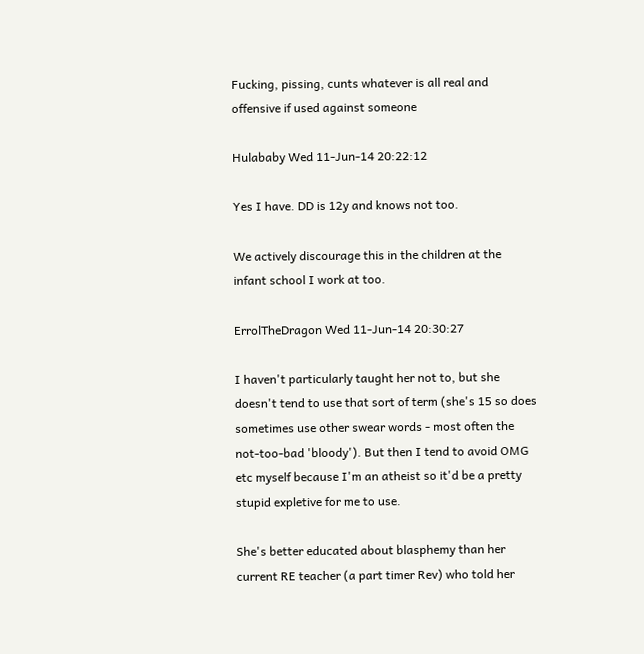Fucking, pissing, cunts whatever is all real and offensive if used against someone

Hulababy Wed 11-Jun-14 20:22:12

Yes I have. DD is 12y and knows not too.

We actively discourage this in the children at the infant school I work at too.

ErrolTheDragon Wed 11-Jun-14 20:30:27

I haven't particularly taught her not to, but she doesn't tend to use that sort of term (she's 15 so does sometimes use other swear words - most often the not-too-bad 'bloody'). But then I tend to avoid OMG etc myself because I'm an atheist so it'd be a pretty stupid expletive for me to use.

She's better educated about blasphemy than her current RE teacher (a part timer Rev) who told her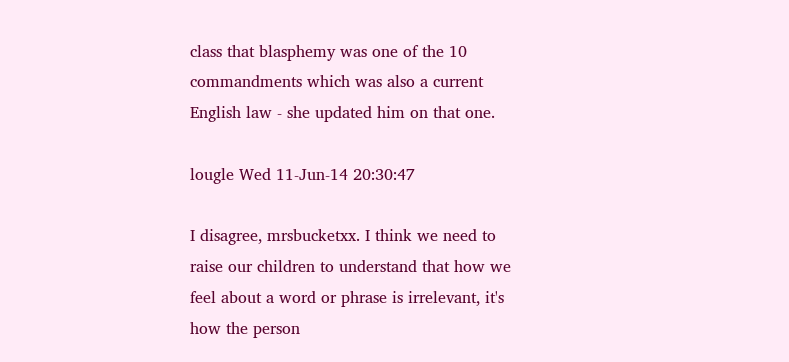class that blasphemy was one of the 10 commandments which was also a current English law - she updated him on that one.

lougle Wed 11-Jun-14 20:30:47

I disagree, mrsbucketxx. I think we need to raise our children to understand that how we feel about a word or phrase is irrelevant, it's how the person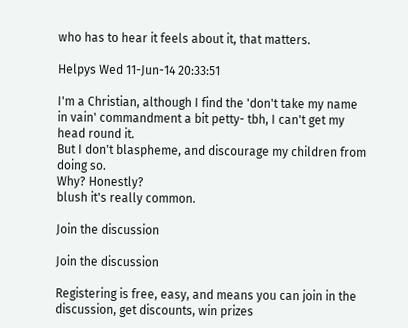who has to hear it feels about it, that matters.

Helpys Wed 11-Jun-14 20:33:51

I'm a Christian, although I find the 'don't take my name in vain' commandment a bit petty- tbh, I can't get my head round it.
But I don't blaspheme, and discourage my children from doing so.
Why? Honestly?
blush it's really common.

Join the discussion

Join the discussion

Registering is free, easy, and means you can join in the discussion, get discounts, win prizes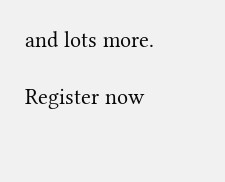and lots more.

Register now